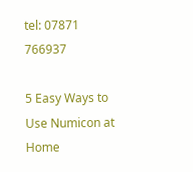tel: 07871 766937

5 Easy Ways to Use Numicon at Home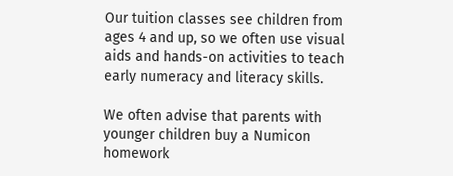Our tuition classes see children from ages 4 and up, so we often use visual aids and hands-on activities to teach early numeracy and literacy skills.

We often advise that parents with younger children buy a Numicon homework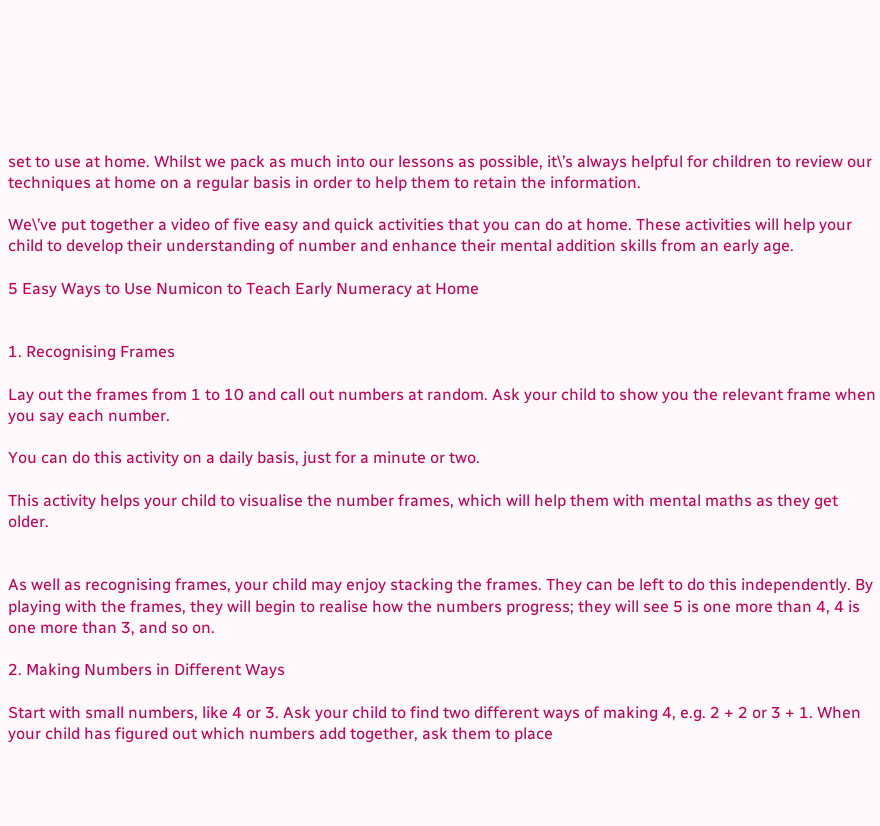set to use at home. Whilst we pack as much into our lessons as possible, it\’s always helpful for children to review our techniques at home on a regular basis in order to help them to retain the information.

We\’ve put together a video of five easy and quick activities that you can do at home. These activities will help your child to develop their understanding of number and enhance their mental addition skills from an early age.

5 Easy Ways to Use Numicon to Teach Early Numeracy at Home


1. Recognising Frames

Lay out the frames from 1 to 10 and call out numbers at random. Ask your child to show you the relevant frame when you say each number.

You can do this activity on a daily basis, just for a minute or two.

This activity helps your child to visualise the number frames, which will help them with mental maths as they get older.


As well as recognising frames, your child may enjoy stacking the frames. They can be left to do this independently. By playing with the frames, they will begin to realise how the numbers progress; they will see 5 is one more than 4, 4 is one more than 3, and so on.

2. Making Numbers in Different Ways

Start with small numbers, like 4 or 3. Ask your child to find two different ways of making 4, e.g. 2 + 2 or 3 + 1. When your child has figured out which numbers add together, ask them to place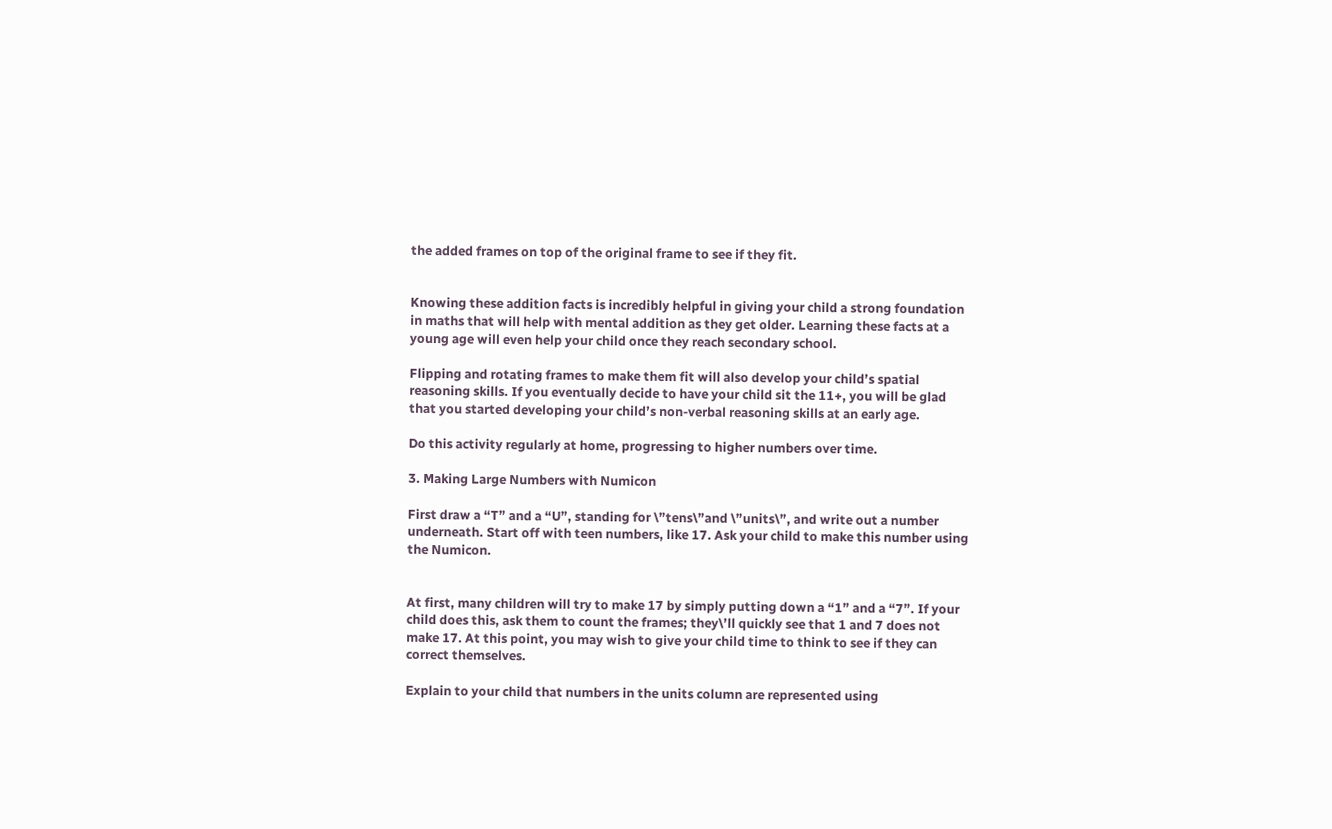the added frames on top of the original frame to see if they fit.


Knowing these addition facts is incredibly helpful in giving your child a strong foundation in maths that will help with mental addition as they get older. Learning these facts at a young age will even help your child once they reach secondary school.

Flipping and rotating frames to make them fit will also develop your child’s spatial reasoning skills. If you eventually decide to have your child sit the 11+, you will be glad that you started developing your child’s non-verbal reasoning skills at an early age.

Do this activity regularly at home, progressing to higher numbers over time.

3. Making Large Numbers with Numicon

First draw a “T” and a “U”, standing for \”tens\”and \”units\”, and write out a number underneath. Start off with teen numbers, like 17. Ask your child to make this number using the Numicon.


At first, many children will try to make 17 by simply putting down a “1” and a “7”. If your child does this, ask them to count the frames; they\’ll quickly see that 1 and 7 does not make 17. At this point, you may wish to give your child time to think to see if they can correct themselves.

Explain to your child that numbers in the units column are represented using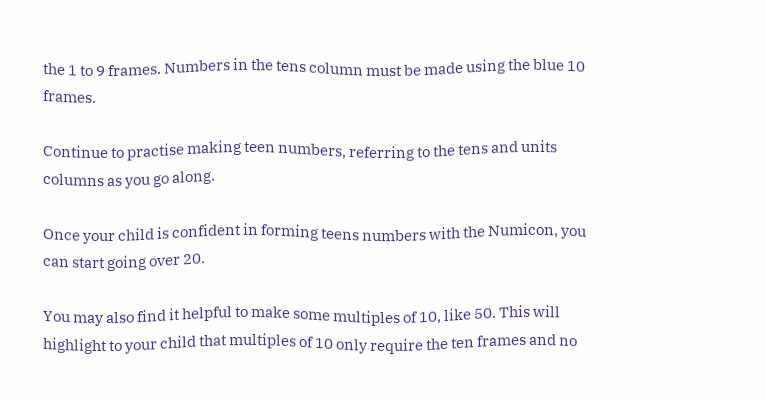the 1 to 9 frames. Numbers in the tens column must be made using the blue 10 frames.

Continue to practise making teen numbers, referring to the tens and units columns as you go along.

Once your child is confident in forming teens numbers with the Numicon, you can start going over 20.

You may also find it helpful to make some multiples of 10, like 50. This will highlight to your child that multiples of 10 only require the ten frames and no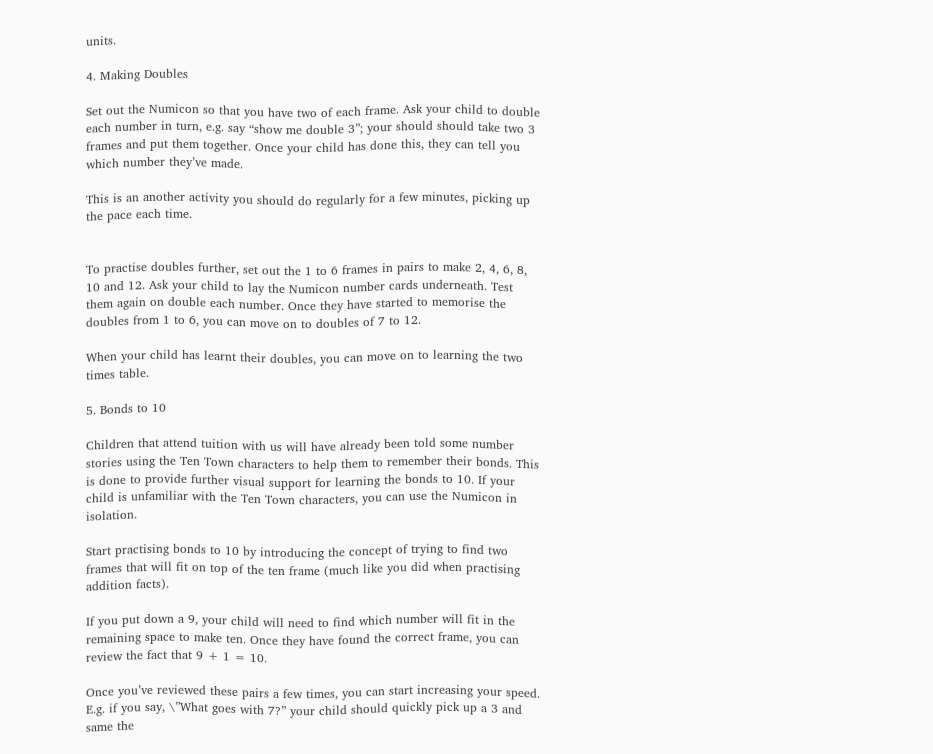units.

4. Making Doubles

Set out the Numicon so that you have two of each frame. Ask your child to double each number in turn, e.g. say “show me double 3”; your should should take two 3 frames and put them together. Once your child has done this, they can tell you which number they’ve made.

This is an another activity you should do regularly for a few minutes, picking up the pace each time.


To practise doubles further, set out the 1 to 6 frames in pairs to make 2, 4, 6, 8, 10 and 12. Ask your child to lay the Numicon number cards underneath. Test them again on double each number. Once they have started to memorise the doubles from 1 to 6, you can move on to doubles of 7 to 12.

When your child has learnt their doubles, you can move on to learning the two times table.

5. Bonds to 10

Children that attend tuition with us will have already been told some number stories using the Ten Town characters to help them to remember their bonds. This is done to provide further visual support for learning the bonds to 10. If your child is unfamiliar with the Ten Town characters, you can use the Numicon in isolation.

Start practising bonds to 10 by introducing the concept of trying to find two frames that will fit on top of the ten frame (much like you did when practising addition facts).

If you put down a 9, your child will need to find which number will fit in the remaining space to make ten. Once they have found the correct frame, you can review the fact that 9 + 1 = 10.

Once you’ve reviewed these pairs a few times, you can start increasing your speed. E.g. if you say, \”What goes with 7?” your child should quickly pick up a 3 and same the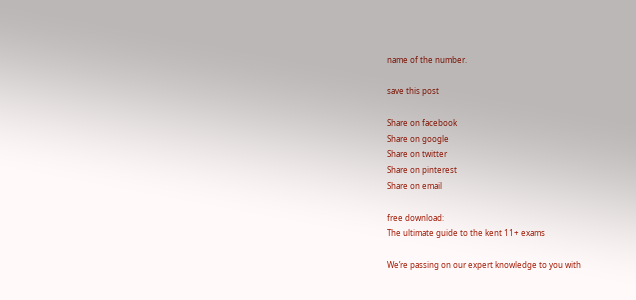name of the number.

save this post

Share on facebook
Share on google
Share on twitter
Share on pinterest
Share on email

free download:
The ultimate guide to the kent 11+ exams

We’re passing on our expert knowledge to you with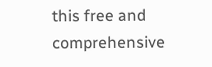this free and comprehensive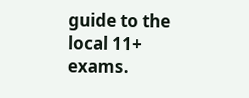guide to the local 11+ exams.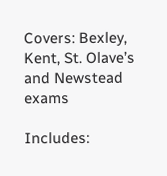Covers: Bexley, Kent, St. Olave’s and Newstead exams

Includes: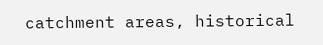catchment areas, historical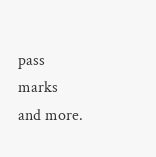pass marks and more.